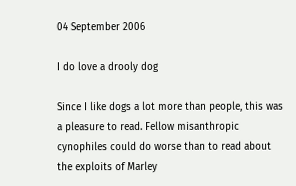04 September 2006

I do love a drooly dog

Since I like dogs a lot more than people, this was a pleasure to read. Fellow misanthropic cynophiles could do worse than to read about the exploits of Marley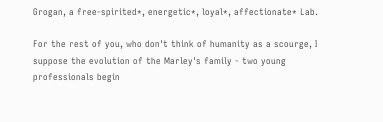Grogan, a free-spirited*, energetic*, loyal*, affectionate* Lab.

For the rest of you, who don't think of humanity as a scourge, I suppose the evolution of the Marley's family - two young professionals begin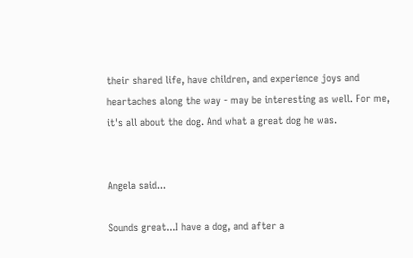their shared life, have children, and experience joys and heartaches along the way - may be interesting as well. For me, it's all about the dog. And what a great dog he was.


Angela said...

Sounds great...I have a dog, and after a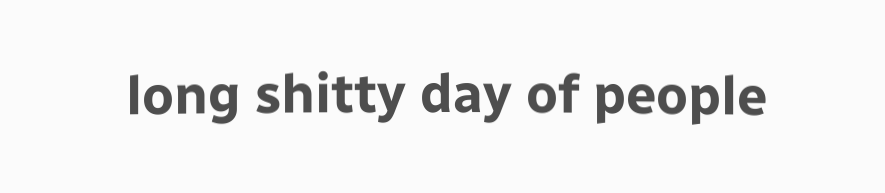long shitty day of people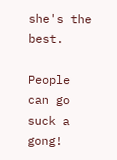she's the best.

People can go suck a gong!